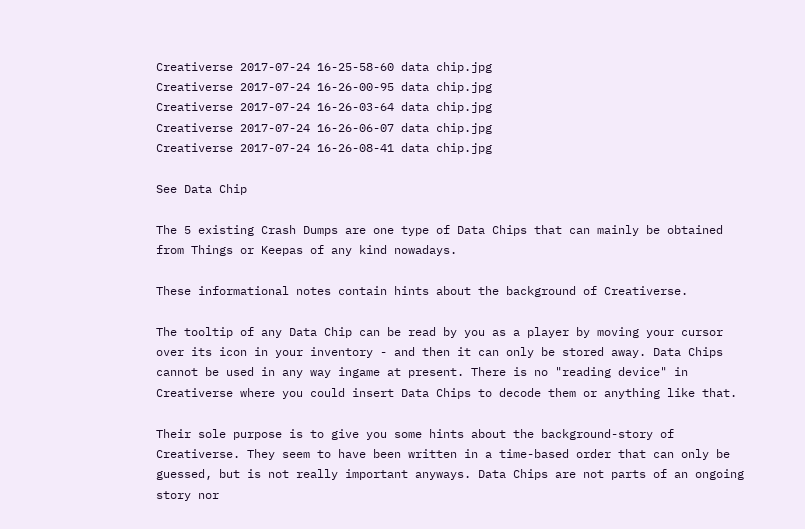Creativerse 2017-07-24 16-25-58-60 data chip.jpg
Creativerse 2017-07-24 16-26-00-95 data chip.jpg
Creativerse 2017-07-24 16-26-03-64 data chip.jpg
Creativerse 2017-07-24 16-26-06-07 data chip.jpg
Creativerse 2017-07-24 16-26-08-41 data chip.jpg

See Data Chip

The 5 existing Crash Dumps are one type of Data Chips that can mainly be obtained from Things or Keepas of any kind nowadays.

These informational notes contain hints about the background of Creativerse.

The tooltip of any Data Chip can be read by you as a player by moving your cursor over its icon in your inventory - and then it can only be stored away. Data Chips cannot be used in any way ingame at present. There is no "reading device" in Creativerse where you could insert Data Chips to decode them or anything like that.

Their sole purpose is to give you some hints about the background-story of Creativerse. They seem to have been written in a time-based order that can only be guessed, but is not really important anyways. Data Chips are not parts of an ongoing story nor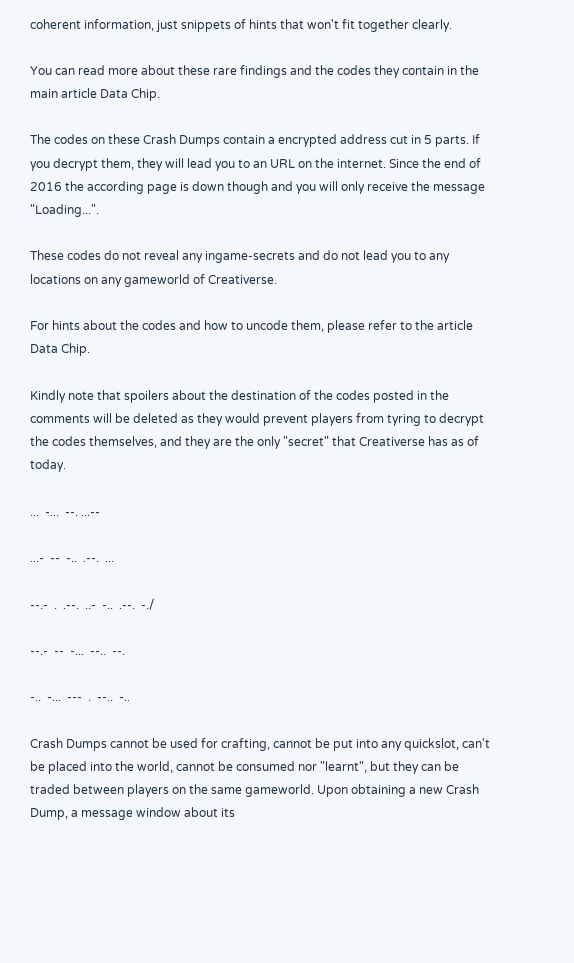coherent information, just snippets of hints that won't fit together clearly.

You can read more about these rare findings and the codes they contain in the main article Data Chip.

The codes on these Crash Dumps contain a encrypted address cut in 5 parts. If you decrypt them, they will lead you to an URL on the internet. Since the end of 2016 the according page is down though and you will only receive the message "Loading...".

These codes do not reveal any ingame-secrets and do not lead you to any locations on any gameworld of Creativerse.

For hints about the codes and how to uncode them, please refer to the article Data Chip.

Kindly note that spoilers about the destination of the codes posted in the comments will be deleted as they would prevent players from tyring to decrypt the codes themselves, and they are the only "secret" that Creativerse has as of today.

...  -...  --. ...--

...-  --  -..  .--.  ...

--.-  .  .--.  ..-  -..  .--.  -./

--.-  --  -...  --..  --.

-..  -...  ---  .  --..  -..

Crash Dumps cannot be used for crafting, cannot be put into any quickslot, can't be placed into the world, cannot be consumed nor "learnt", but they can be traded between players on the same gameworld. Upon obtaining a new Crash Dump, a message window about its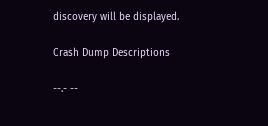discovery will be displayed.

Crash Dump Descriptions

--.- --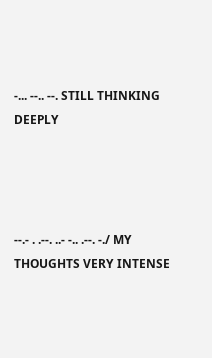-... --.. --. STILL THINKING DEEPLY




--.- . .--. ..- -.. .--. -./ MY THOUGHTS VERY INTENSE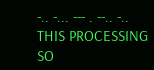-.. -... --- . --.. -.. THIS PROCESSING SO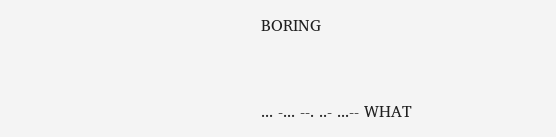BORING


... -... --. ..- ...-- WHAT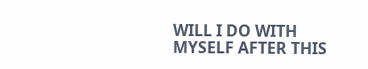WILL I DO WITH MYSELF AFTER THIS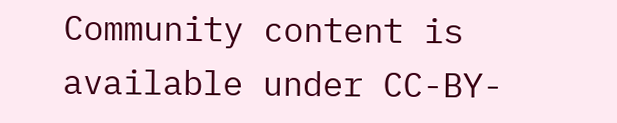Community content is available under CC-BY-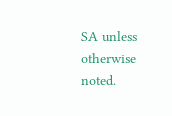SA unless otherwise noted.